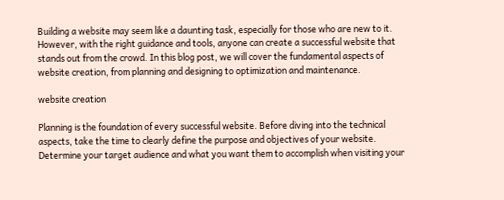Building a website may seem like a daunting task, especially for those who are new to it. However, with the right guidance and tools, anyone can create a successful website that stands out from the crowd. In this blog post, we will cover the fundamental aspects of website creation, from planning and designing to optimization and maintenance.

website creation

Planning is the foundation of every successful website. Before diving into the technical aspects, take the time to clearly define the purpose and objectives of your website. Determine your target audience and what you want them to accomplish when visiting your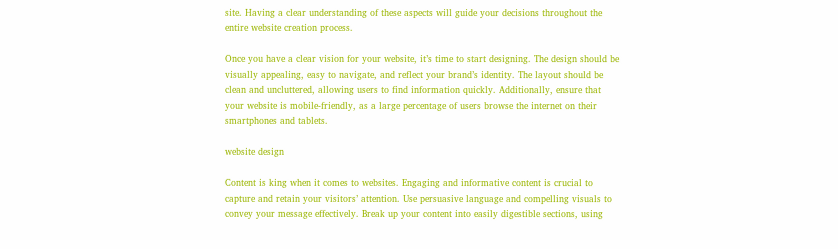site. Having a clear understanding of these aspects will guide your decisions throughout the entire website creation process.

Once you have a clear vision for your website, it’s time to start designing. The design should be visually appealing, easy to navigate, and reflect your brand’s identity. The layout should be clean and uncluttered, allowing users to find information quickly. Additionally, ensure that your website is mobile-friendly, as a large percentage of users browse the internet on their smartphones and tablets.

website design

Content is king when it comes to websites. Engaging and informative content is crucial to capture and retain your visitors’ attention. Use persuasive language and compelling visuals to convey your message effectively. Break up your content into easily digestible sections, using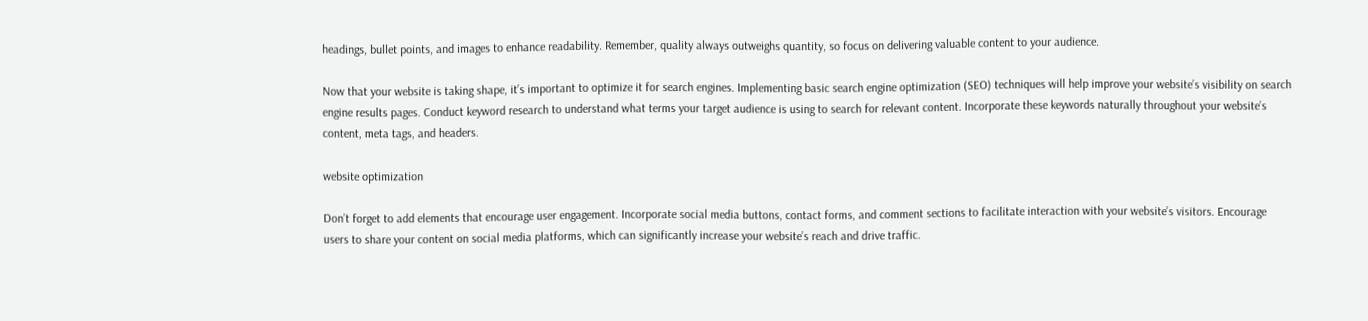headings, bullet points, and images to enhance readability. Remember, quality always outweighs quantity, so focus on delivering valuable content to your audience.

Now that your website is taking shape, it’s important to optimize it for search engines. Implementing basic search engine optimization (SEO) techniques will help improve your website’s visibility on search engine results pages. Conduct keyword research to understand what terms your target audience is using to search for relevant content. Incorporate these keywords naturally throughout your website’s content, meta tags, and headers.

website optimization

Don’t forget to add elements that encourage user engagement. Incorporate social media buttons, contact forms, and comment sections to facilitate interaction with your website’s visitors. Encourage users to share your content on social media platforms, which can significantly increase your website’s reach and drive traffic.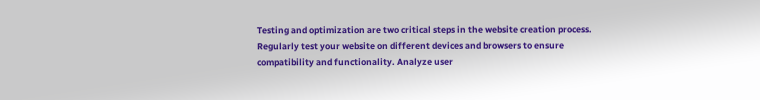Testing and optimization are two critical steps in the website creation process. Regularly test your website on different devices and browsers to ensure compatibility and functionality. Analyze user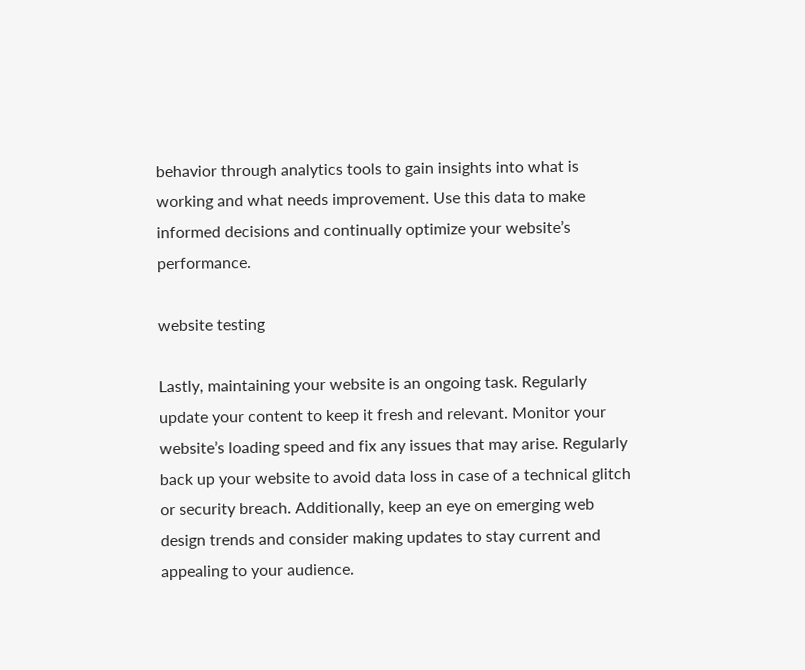behavior through analytics tools to gain insights into what is working and what needs improvement. Use this data to make informed decisions and continually optimize your website’s performance.

website testing

Lastly, maintaining your website is an ongoing task. Regularly update your content to keep it fresh and relevant. Monitor your website’s loading speed and fix any issues that may arise. Regularly back up your website to avoid data loss in case of a technical glitch or security breach. Additionally, keep an eye on emerging web design trends and consider making updates to stay current and appealing to your audience.